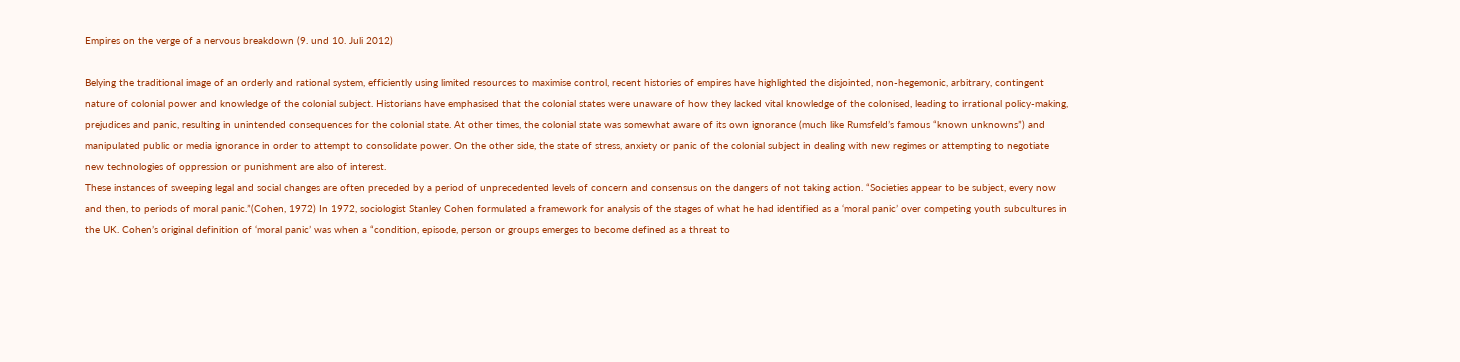Empires on the verge of a nervous breakdown (9. und 10. Juli 2012)

Belying the traditional image of an orderly and rational system, efficiently using limited resources to maximise control, recent histories of empires have highlighted the disjointed, non-hegemonic, arbitrary, contingent nature of colonial power and knowledge of the colonial subject. Historians have emphasised that the colonial states were unaware of how they lacked vital knowledge of the colonised, leading to irrational policy-making, prejudices and panic, resulting in unintended consequences for the colonial state. At other times, the colonial state was somewhat aware of its own ignorance (much like Rumsfeld’s famous “known unknowns”) and manipulated public or media ignorance in order to attempt to consolidate power. On the other side, the state of stress, anxiety or panic of the colonial subject in dealing with new regimes or attempting to negotiate new technologies of oppression or punishment are also of interest.
These instances of sweeping legal and social changes are often preceded by a period of unprecedented levels of concern and consensus on the dangers of not taking action. “Societies appear to be subject, every now and then, to periods of moral panic.”(Cohen, 1972) In 1972, sociologist Stanley Cohen formulated a framework for analysis of the stages of what he had identified as a ‘moral panic’ over competing youth subcultures in the UK. Cohen’s original definition of ‘moral panic’ was when a “condition, episode, person or groups emerges to become defined as a threat to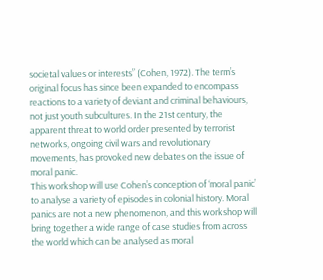societal values or interests” (Cohen, 1972). The term’s original focus has since been expanded to encompass reactions to a variety of deviant and criminal behaviours, not just youth subcultures. In the 21st century, the apparent threat to world order presented by terrorist networks, ongoing civil wars and revolutionary movements, has provoked new debates on the issue of moral panic.
This workshop will use Cohen’s conception of ‘moral panic’ to analyse a variety of episodes in colonial history. Moral panics are not a new phenomenon, and this workshop will bring together a wide range of case studies from across the world which can be analysed as moral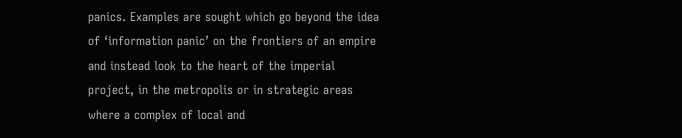panics. Examples are sought which go beyond the idea of ‘information panic’ on the frontiers of an empire and instead look to the heart of the imperial project, in the metropolis or in strategic areas where a complex of local and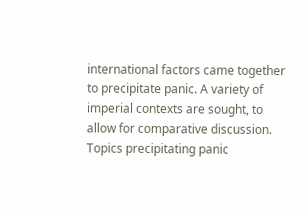international factors came together to precipitate panic. A variety of imperial contexts are sought, to allow for comparative discussion. Topics precipitating panic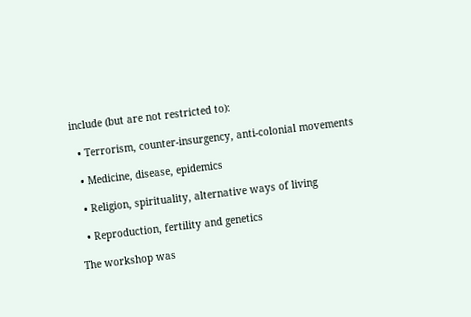include (but are not restricted to):

  • Terrorism, counter-insurgency, anti-colonial movements

  • Medicine, disease, epidemics

  • Religion, spirituality, alternative ways of living

  • Reproduction, fertility and genetics

The workshop was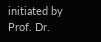initiated by Prof. Dr.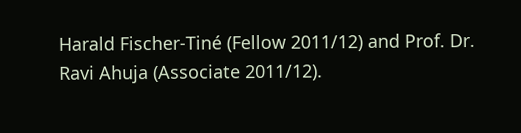Harald Fischer-Tiné (Fellow 2011/12) and Prof. Dr. Ravi Ahuja (Associate 2011/12).